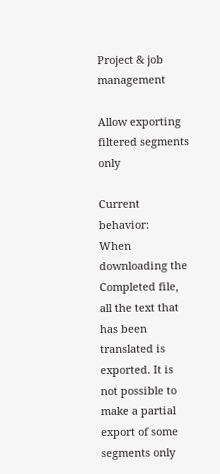Project & job management

Allow exporting filtered segments only

Current behavior:
When downloading the Completed file, all the text that has been translated is exported. It is not possible to make a partial export of some segments only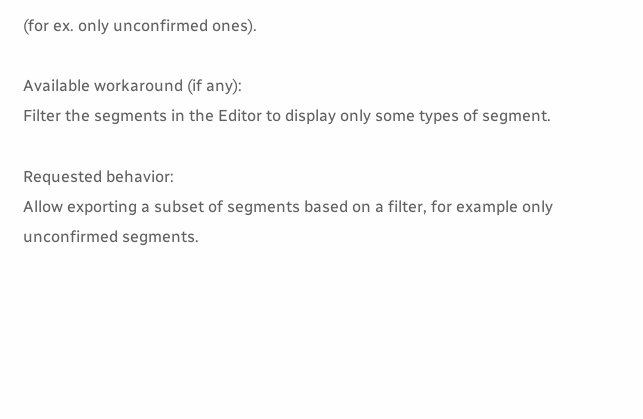(for ex. only unconfirmed ones).

Available workaround (if any):
Filter the segments in the Editor to display only some types of segment.

Requested behavior:
Allow exporting a subset of segments based on a filter, for example only unconfirmed segments.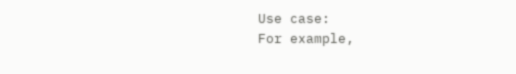Use case:
For example,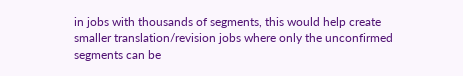in jobs with thousands of segments, this would help create smaller translation/revision jobs where only the unconfirmed segments can be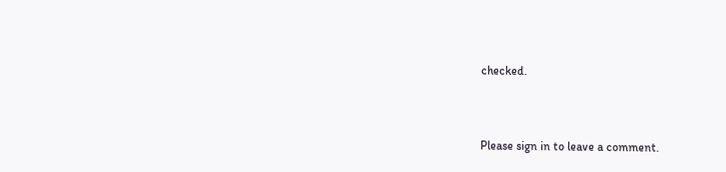checked.



Please sign in to leave a comment.